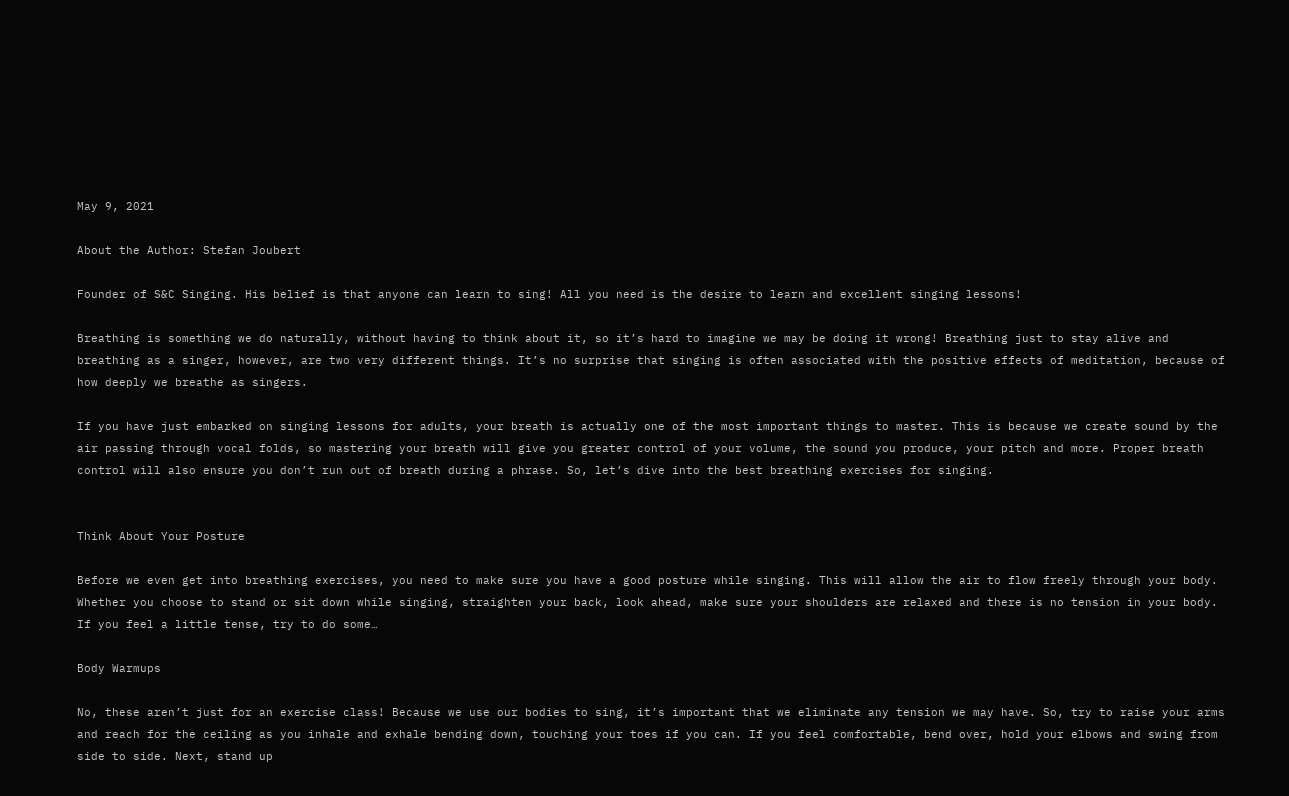May 9, 2021

About the Author: Stefan Joubert

Founder of S&C Singing. His belief is that anyone can learn to sing! All you need is the desire to learn and excellent singing lessons!

Breathing is something we do naturally, without having to think about it, so it’s hard to imagine we may be doing it wrong! Breathing just to stay alive and breathing as a singer, however, are two very different things. It’s no surprise that singing is often associated with the positive effects of meditation, because of how deeply we breathe as singers.

If you have just embarked on singing lessons for adults, your breath is actually one of the most important things to master. This is because we create sound by the air passing through vocal folds, so mastering your breath will give you greater control of your volume, the sound you produce, your pitch and more. Proper breath control will also ensure you don’t run out of breath during a phrase. So, let’s dive into the best breathing exercises for singing.


Think About Your Posture

Before we even get into breathing exercises, you need to make sure you have a good posture while singing. This will allow the air to flow freely through your body. Whether you choose to stand or sit down while singing, straighten your back, look ahead, make sure your shoulders are relaxed and there is no tension in your body. If you feel a little tense, try to do some…

Body Warmups

No, these aren’t just for an exercise class! Because we use our bodies to sing, it’s important that we eliminate any tension we may have. So, try to raise your arms and reach for the ceiling as you inhale and exhale bending down, touching your toes if you can. If you feel comfortable, bend over, hold your elbows and swing from side to side. Next, stand up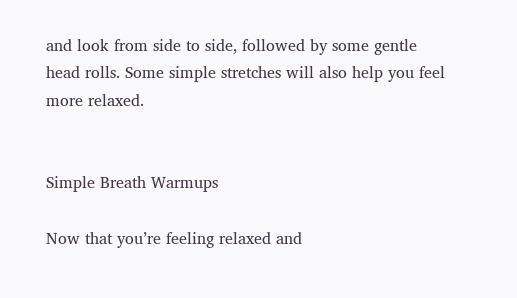and look from side to side, followed by some gentle head rolls. Some simple stretches will also help you feel more relaxed.


Simple Breath Warmups

Now that you’re feeling relaxed and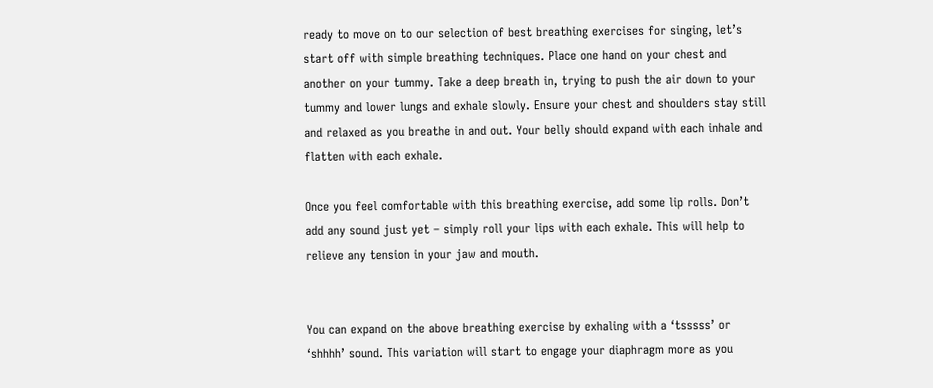ready to move on to our selection of best breathing exercises for singing, let’s start off with simple breathing techniques. Place one hand on your chest and another on your tummy. Take a deep breath in, trying to push the air down to your tummy and lower lungs and exhale slowly. Ensure your chest and shoulders stay still and relaxed as you breathe in and out. Your belly should expand with each inhale and flatten with each exhale.

Once you feel comfortable with this breathing exercise, add some lip rolls. Don’t add any sound just yet – simply roll your lips with each exhale. This will help to relieve any tension in your jaw and mouth.


You can expand on the above breathing exercise by exhaling with a ‘tsssss’ or ‘shhhh’ sound. This variation will start to engage your diaphragm more as you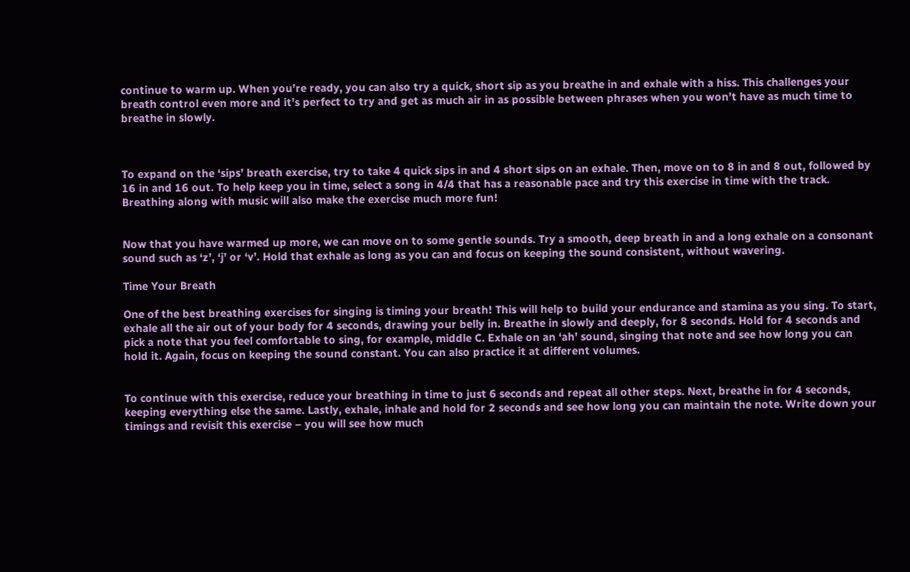continue to warm up. When you’re ready, you can also try a quick, short sip as you breathe in and exhale with a hiss. This challenges your breath control even more and it’s perfect to try and get as much air in as possible between phrases when you won’t have as much time to breathe in slowly.



To expand on the ‘sips’ breath exercise, try to take 4 quick sips in and 4 short sips on an exhale. Then, move on to 8 in and 8 out, followed by 16 in and 16 out. To help keep you in time, select a song in 4/4 that has a reasonable pace and try this exercise in time with the track. Breathing along with music will also make the exercise much more fun!


Now that you have warmed up more, we can move on to some gentle sounds. Try a smooth, deep breath in and a long exhale on a consonant sound such as ‘z’, ‘j’ or ‘v’. Hold that exhale as long as you can and focus on keeping the sound consistent, without wavering.

Time Your Breath

One of the best breathing exercises for singing is timing your breath! This will help to build your endurance and stamina as you sing. To start, exhale all the air out of your body for 4 seconds, drawing your belly in. Breathe in slowly and deeply, for 8 seconds. Hold for 4 seconds and pick a note that you feel comfortable to sing, for example, middle C. Exhale on an ‘ah’ sound, singing that note and see how long you can hold it. Again, focus on keeping the sound constant. You can also practice it at different volumes.


To continue with this exercise, reduce your breathing in time to just 6 seconds and repeat all other steps. Next, breathe in for 4 seconds, keeping everything else the same. Lastly, exhale, inhale and hold for 2 seconds and see how long you can maintain the note. Write down your timings and revisit this exercise – you will see how much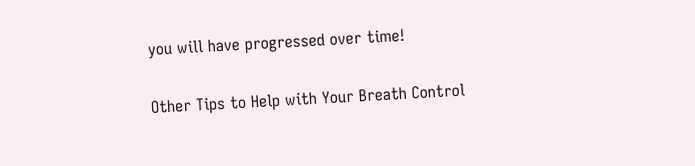you will have progressed over time!

Other Tips to Help with Your Breath Control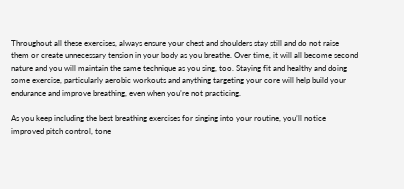Throughout all these exercises, always ensure your chest and shoulders stay still and do not raise them or create unnecessary tension in your body as you breathe. Over time, it will all become second nature and you will maintain the same technique as you sing, too. Staying fit and healthy and doing some exercise, particularly aerobic workouts and anything targeting your core will help build your endurance and improve breathing, even when you’re not practicing.

As you keep including the best breathing exercises for singing into your routine, you’ll notice improved pitch control, tone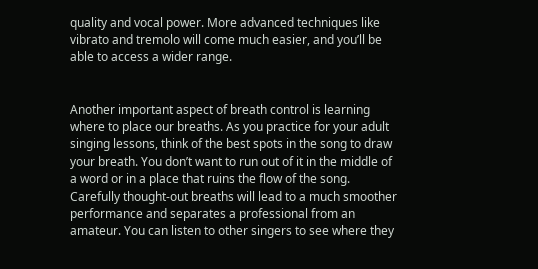quality and vocal power. More advanced techniques like vibrato and tremolo will come much easier, and you’ll be able to access a wider range.


Another important aspect of breath control is learning where to place our breaths. As you practice for your adult singing lessons, think of the best spots in the song to draw your breath. You don’t want to run out of it in the middle of a word or in a place that ruins the flow of the song. Carefully thought-out breaths will lead to a much smoother performance and separates a professional from an amateur. You can listen to other singers to see where they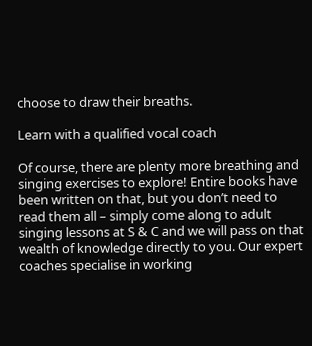choose to draw their breaths.

Learn with a qualified vocal coach

Of course, there are plenty more breathing and singing exercises to explore! Entire books have been written on that, but you don’t need to read them all – simply come along to adult singing lessons at S & C and we will pass on that wealth of knowledge directly to you. Our expert coaches specialise in working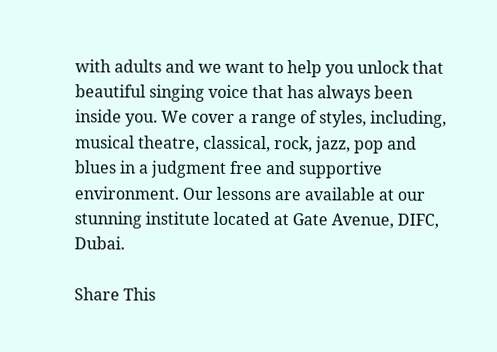with adults and we want to help you unlock that beautiful singing voice that has always been inside you. We cover a range of styles, including, musical theatre, classical, rock, jazz, pop and blues in a judgment free and supportive environment. Our lessons are available at our stunning institute located at Gate Avenue, DIFC, Dubai.

Share This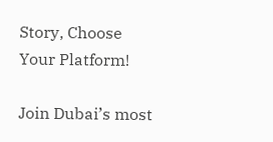Story, Choose Your Platform!

Join Dubai’s most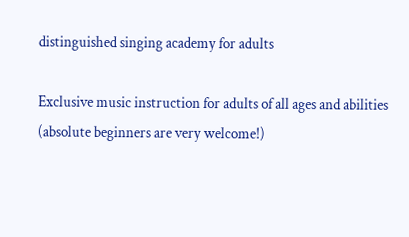distinguished singing academy for adults

Exclusive music instruction for adults of all ages and abilities (absolute beginners are very welcome!)